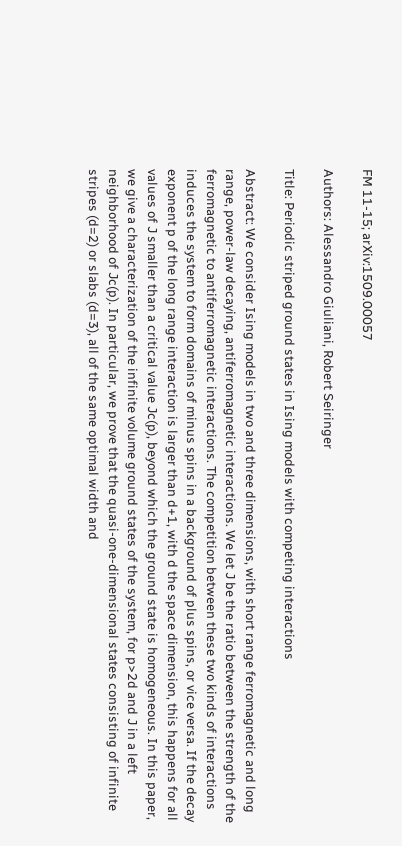FM 11-15; arXiv:1509.00057

Authors: Alessandro Giuliani, Robert Seiringer

Title: Periodic striped ground states in Ising models with competing interactions

Abstract: We consider Ising models in two and three dimensions, with short range ferromagnetic and long range, power-law decaying, antiferromagnetic interactions. We let J be the ratio between the strength of the ferromagnetic to antiferromagnetic interactions. The competition between these two kinds of interactions induces the system to form domains of minus spins in a background of plus spins, or vice versa. If the decay exponent p of the long range interaction is larger than d+1, with d the space dimension, this happens for all values of J smaller than a critical value Jc(p), beyond which the ground state is homogeneous. In this paper, we give a characterization of the infinite volume ground states of the system, for p>2d and J in a left neighborhood of Jc(p). In particular, we prove that the quasi-one-dimensional states consisting of infinite stripes (d=2) or slabs (d=3), all of the same optimal width and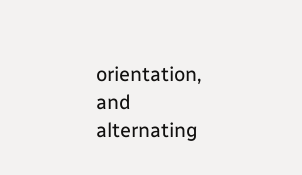orientation, and alternating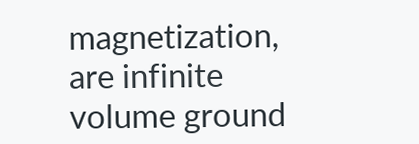magnetization, are infinite volume ground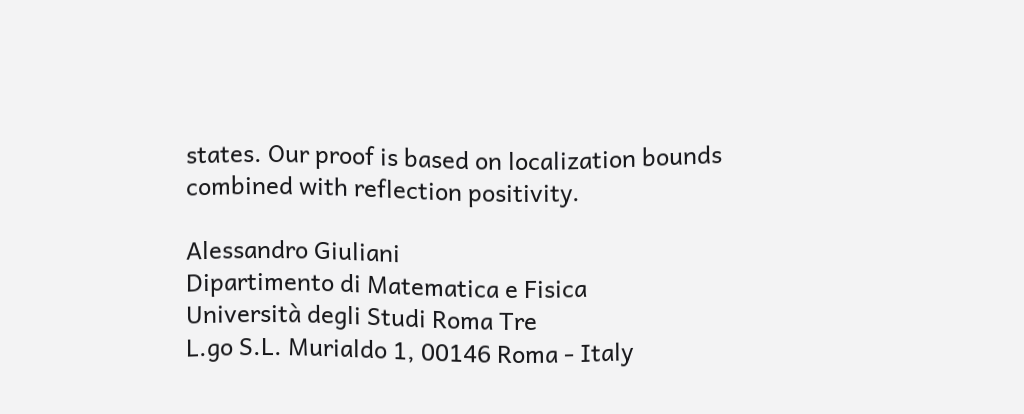states. Our proof is based on localization bounds combined with reflection positivity.

Alessandro Giuliani
Dipartimento di Matematica e Fisica
Università degli Studi Roma Tre
L.go S.L. Murialdo 1, 00146 Roma - Italy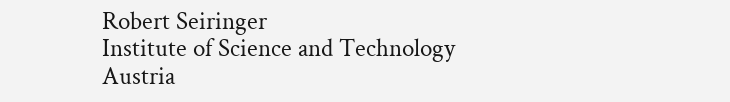Robert Seiringer
Institute of Science and Technology Austria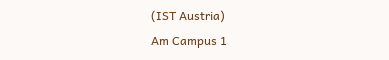(IST Austria)
Am Campus 1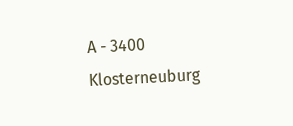A - 3400 Klosterneuburg